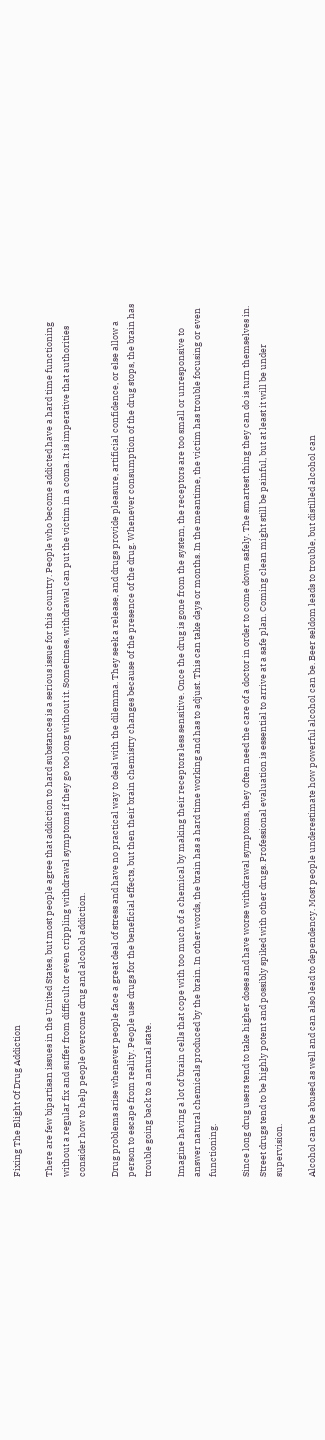Fixing The Blight Of Drug Addiction

There are few bipartisan issues in the United States, but most people agree that addiction to hard substances is a serious issue for this country. People who become addicted have a hard time functioning without a regular fix and suffer from difficult or even crippling withdrawal symptoms if they go too long without it. Sometimes, withdrawal can put the victim in a coma. It is imperative that authorities consider how to help people overcome drug and alcohol addiction.

Drug problems arise whenever people face a great deal of stress and have no practical way to deal with the dilemma. They seek a release, and drugs provide pleasure, artificial confidence, or else allow a person to escape from reality. People use drugs for the beneficial effects, but then their brain chemistry changes because of the presence of the drug. Whenever consumption of the drug stops, the brain has trouble going back to a natural state.

Imagine having a lot of brain cells that cope with too much of a chemical by making their receptors less sensitive. Once the drug is gone from the system, the receptors are too small or unresponsive to answer natural chemicals produced by the brain. In other words, the brain has a hard time working and has to adjust. This can take days or months. In the meantime, the victim has trouble focusing or even functioning.

Since long drug users tend to take higher doses and have worse withdrawal symptoms, they often need the care of a doctor in order to come down safely. The smartest thing they can do is turn themselves in. Street drugs tend to be highly potent and possibly spiked with other drugs. Professional evaluation is essential to arrive at a safe plan. Coming clean might still be painful, but at least it will be under supervision.

Alcohol can be abused as well and can also lead to dependency. Most people underestimate how powerful alcohol can be. Beer seldom leads to trouble, but distilled alcohol can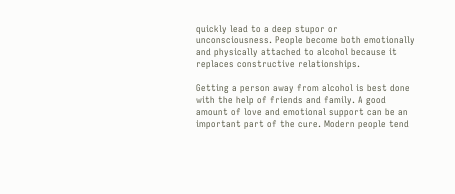quickly lead to a deep stupor or unconsciousness. People become both emotionally and physically attached to alcohol because it replaces constructive relationships.

Getting a person away from alcohol is best done with the help of friends and family. A good amount of love and emotional support can be an important part of the cure. Modern people tend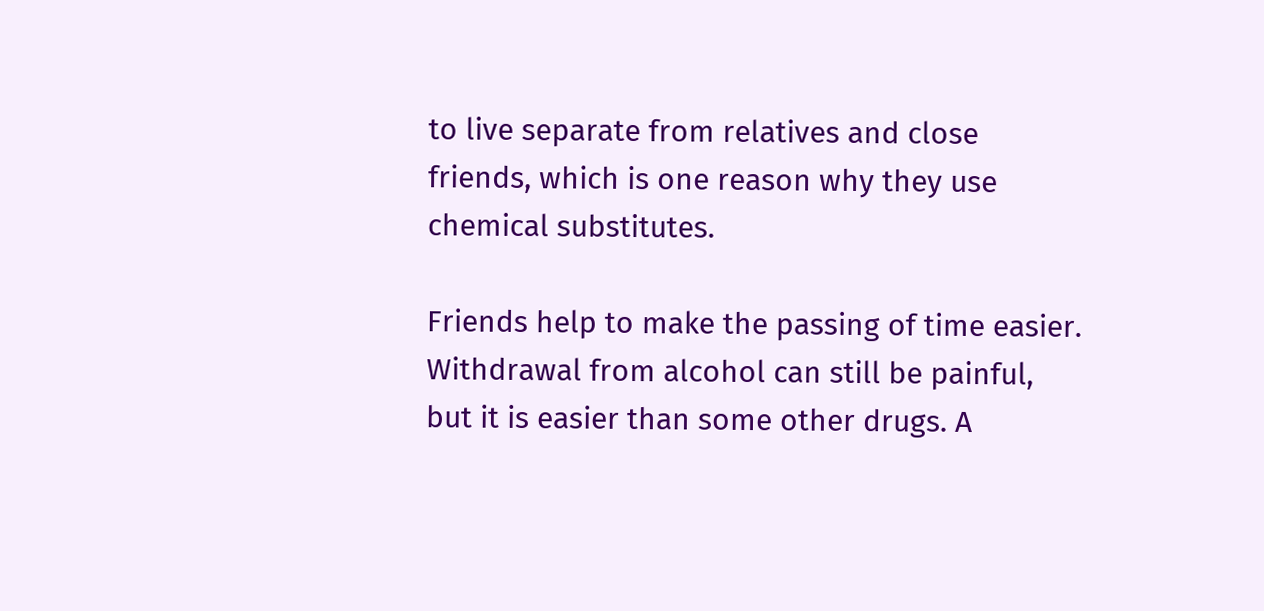to live separate from relatives and close friends, which is one reason why they use chemical substitutes.

Friends help to make the passing of time easier. Withdrawal from alcohol can still be painful, but it is easier than some other drugs. A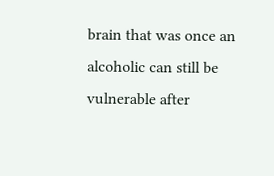brain that was once an alcoholic can still be vulnerable after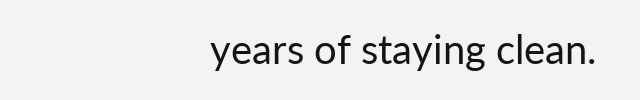years of staying clean.